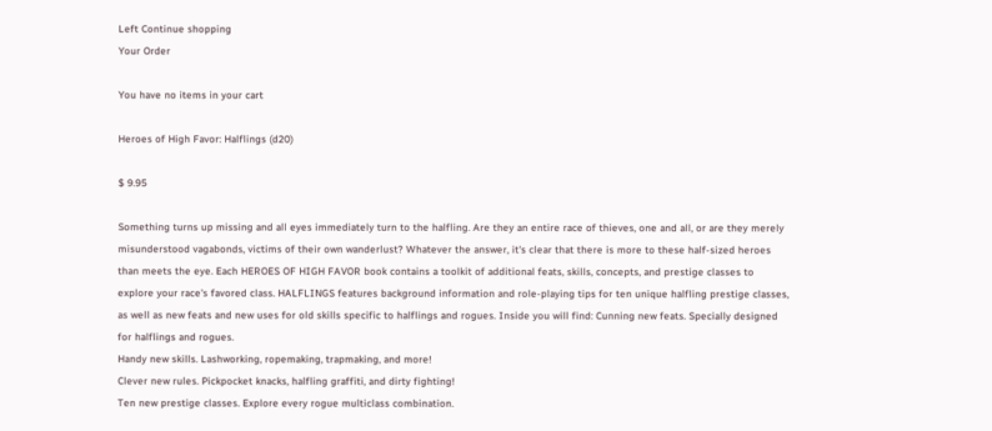Left Continue shopping
Your Order

You have no items in your cart

Heroes of High Favor: Halflings (d20)

$ 9.95

Something turns up missing and all eyes immediately turn to the halfling. Are they an entire race of thieves, one and all, or are they merely misunderstood vagabonds, victims of their own wanderlust? Whatever the answer, it's clear that there is more to these half-sized heroes than meets the eye. Each HEROES OF HIGH FAVOR book contains a toolkit of additional feats, skills, concepts, and prestige classes to explore your race's favored class. HALFLINGS features background information and role-playing tips for ten unique halfling prestige classes, as well as new feats and new uses for old skills specific to halflings and rogues. Inside you will find: Cunning new feats. Specially designed for halflings and rogues.
Handy new skills. Lashworking, ropemaking, trapmaking, and more!
Clever new rules. Pickpocket knacks, halfling graffiti, and dirty fighting!
Ten new prestige classes. Explore every rogue multiclass combination.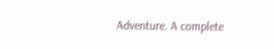Adventure. A complete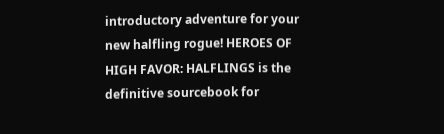introductory adventure for your new halfling rogue! HEROES OF HIGH FAVOR: HALFLINGS is the definitive sourcebook for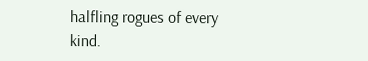halfling rogues of every kind.